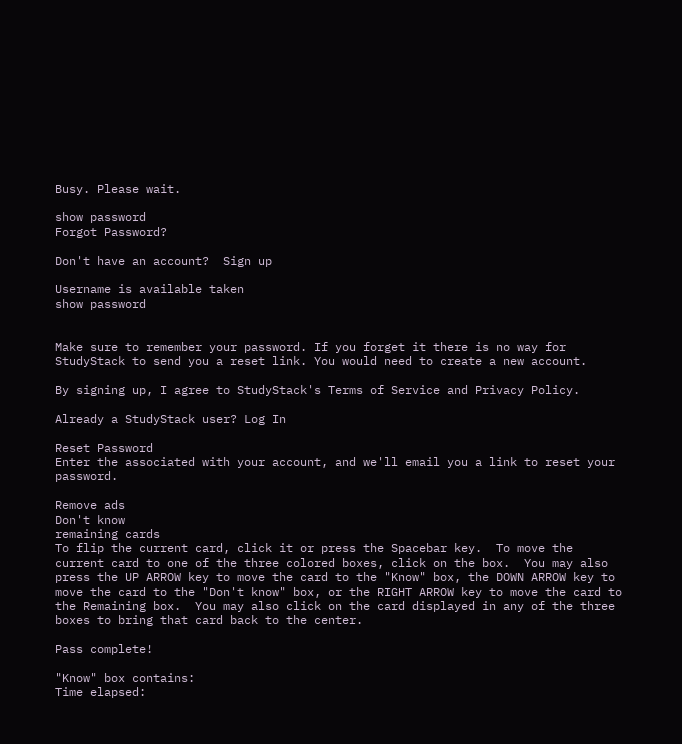Busy. Please wait.

show password
Forgot Password?

Don't have an account?  Sign up

Username is available taken
show password


Make sure to remember your password. If you forget it there is no way for StudyStack to send you a reset link. You would need to create a new account.

By signing up, I agree to StudyStack's Terms of Service and Privacy Policy.

Already a StudyStack user? Log In

Reset Password
Enter the associated with your account, and we'll email you a link to reset your password.

Remove ads
Don't know
remaining cards
To flip the current card, click it or press the Spacebar key.  To move the current card to one of the three colored boxes, click on the box.  You may also press the UP ARROW key to move the card to the "Know" box, the DOWN ARROW key to move the card to the "Don't know" box, or the RIGHT ARROW key to move the card to the Remaining box.  You may also click on the card displayed in any of the three boxes to bring that card back to the center.

Pass complete!

"Know" box contains:
Time elapsed: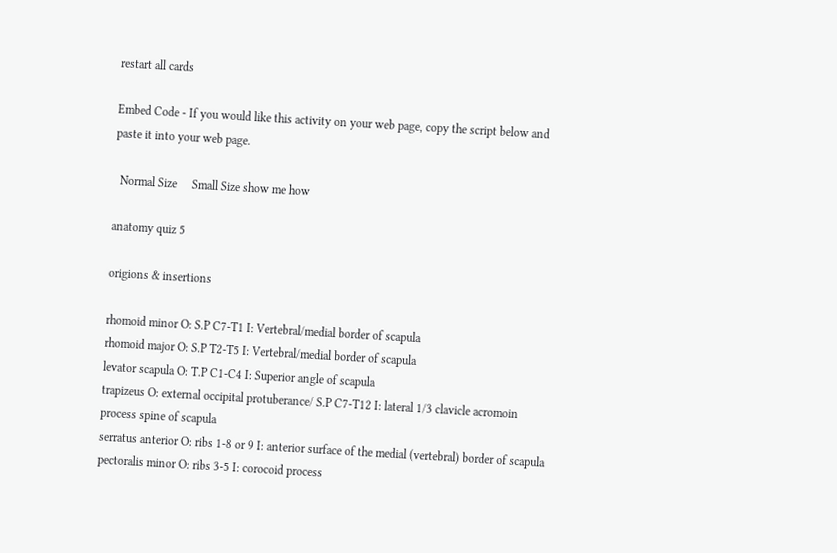restart all cards

Embed Code - If you would like this activity on your web page, copy the script below and paste it into your web page.

  Normal Size     Small Size show me how

anatomy quiz 5

origions & insertions

rhomoid minor O: S.P C7-T1 I: Vertebral/medial border of scapula
rhomoid major O: S.P T2-T5 I: Vertebral/medial border of scapula
levator scapula O: T.P C1-C4 I: Superior angle of scapula
trapizeus O: external occipital protuberance/ S.P C7-T12 I: lateral 1/3 clavicle acromoin process spine of scapula
serratus anterior O: ribs 1-8 or 9 I: anterior surface of the medial (vertebral) border of scapula
pectoralis minor O: ribs 3-5 I: corocoid process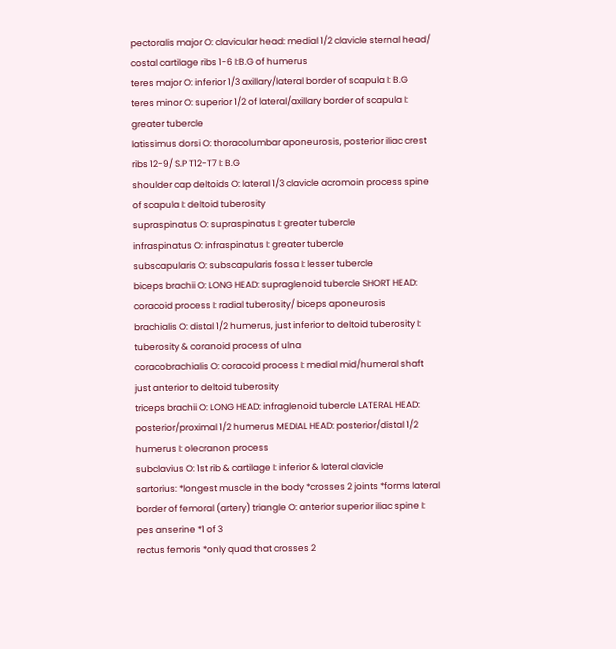pectoralis major O: clavicular head: medial 1/2 clavicle sternal head/ costal cartilage ribs 1-6 I:B.G of humerus
teres major O: inferior 1/3 axillary/lateral border of scapula I: B.G
teres minor O: superior 1/2 of lateral/axillary border of scapula I: greater tubercle
latissimus dorsi O: thoracolumbar aponeurosis, posterior iliac crest ribs 12-9/ S.P T12-T7 I: B.G
shoulder cap deltoids O: lateral 1/3 clavicle acromoin process spine of scapula I: deltoid tuberosity
supraspinatus O: supraspinatus I: greater tubercle
infraspinatus O: infraspinatus I: greater tubercle
subscapularis O: subscapularis fossa I: lesser tubercle
biceps brachii O: LONG HEAD: supraglenoid tubercle SHORT HEAD: coracoid process I: radial tuberosity/ biceps aponeurosis
brachialis O: distal 1/2 humerus, just inferior to deltoid tuberosity I: tuberosity & coranoid process of ulna
coracobrachialis O: coracoid process I: medial mid/humeral shaft just anterior to deltoid tuberosity
triceps brachii O: LONG HEAD: infraglenoid tubercle LATERAL HEAD: posterior/proximal 1/2 humerus MEDIAL HEAD: posterior/distal 1/2 humerus I: olecranon process
subclavius O: 1st rib & cartilage I: inferior & lateral clavicle
sartorius: *longest muscle in the body *crosses 2 joints *forms lateral border of femoral (artery) triangle O: anterior superior iliac spine I: pes anserine *1 of 3
rectus femoris *only quad that crosses 2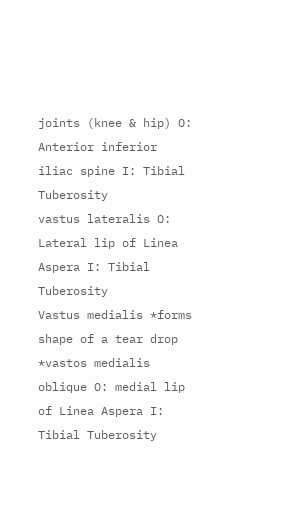joints (knee & hip) O: Anterior inferior iliac spine I: Tibial Tuberosity
vastus lateralis O: Lateral lip of Linea Aspera I: Tibial Tuberosity
Vastus medialis *forms shape of a tear drop *vastos medialis oblique O: medial lip of Linea Aspera I: Tibial Tuberosity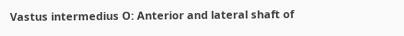Vastus intermedius O: Anterior and lateral shaft of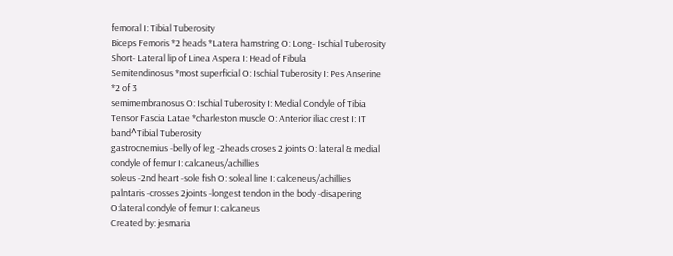femoral I: Tibial Tuberosity
Biceps Femoris *2 heads *Latera hamstring O: Long- Ischial Tuberosity Short- Lateral lip of Linea Aspera I: Head of Fibula
Semitendinosus *most superficial O: Ischial Tuberosity I: Pes Anserine *2 of 3
semimembranosus O: Ischial Tuberosity I: Medial Condyle of Tibia
Tensor Fascia Latae *charleston muscle O: Anterior iliac crest I: IT band^Tibial Tuberosity
gastrocnemius -belly of leg -2heads croses 2 joints O: lateral & medial condyle of femur I: calcaneus/achillies
soleus -2nd heart -sole fish O: soleal line I: calceneus/achillies
palntaris -crosses 2joints -longest tendon in the body -disapering O:lateral condyle of femur I: calcaneus
Created by: jesmaria